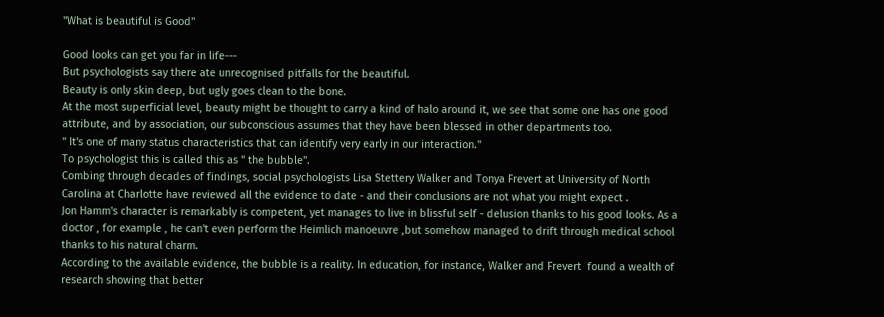"What is beautiful is Good"

Good looks can get you far in life---
But psychologists say there ate unrecognised pitfalls for the beautiful.
Beauty is only skin deep, but ugly goes clean to the bone.
At the most superficial level, beauty might be thought to carry a kind of halo around it, we see that some one has one good attribute, and by association, our subconscious assumes that they have been blessed in other departments too.
" It's one of many status characteristics that can identify very early in our interaction."
To psychologist this is called this as " the bubble".
Combing through decades of findings, social psychologists Lisa Stettery Walker and Tonya Frevert at University of North Carolina at Charlotte have reviewed all the evidence to date - and their conclusions are not what you might expect .
Jon Hamm's character is remarkably is competent, yet manages to live in blissful self - delusion thanks to his good looks. As a doctor , for example , he can't even perform the Heimlich manoeuvre ,but somehow managed to drift through medical school thanks to his natural charm.
According to the available evidence, the bubble is a reality. In education, for instance, Walker and Frevert  found a wealth of research showing that better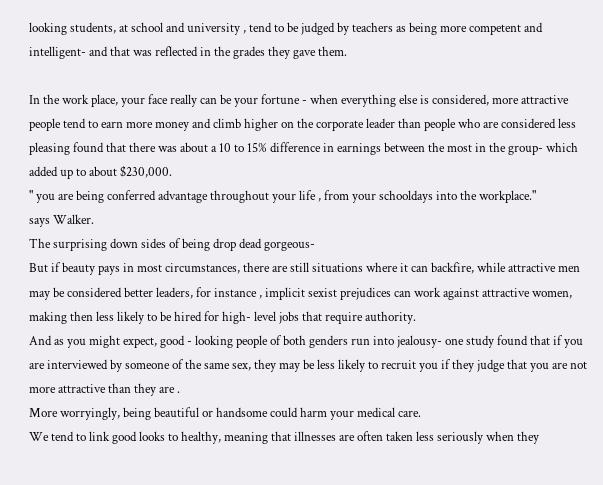looking students, at school and university , tend to be judged by teachers as being more competent and intelligent- and that was reflected in the grades they gave them.

In the work place, your face really can be your fortune - when everything else is considered, more attractive people tend to earn more money and climb higher on the corporate leader than people who are considered less pleasing found that there was about a 10 to 15% difference in earnings between the most in the group- which added up to about $230,000.
" you are being conferred advantage throughout your life , from your schooldays into the workplace."
says Walker.
The surprising down sides of being drop dead gorgeous-
But if beauty pays in most circumstances, there are still situations where it can backfire, while attractive men may be considered better leaders, for instance , implicit sexist prejudices can work against attractive women, making then less likely to be hired for high- level jobs that require authority.
And as you might expect, good - looking people of both genders run into jealousy- one study found that if you are interviewed by someone of the same sex, they may be less likely to recruit you if they judge that you are not more attractive than they are .
More worryingly, being beautiful or handsome could harm your medical care.
We tend to link good looks to healthy, meaning that illnesses are often taken less seriously when they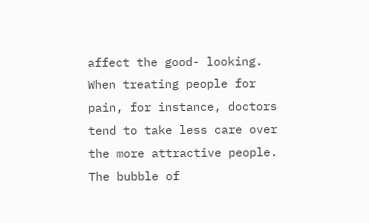affect the good- looking. When treating people for pain, for instance, doctors tend to take less care over the more attractive people.
The bubble of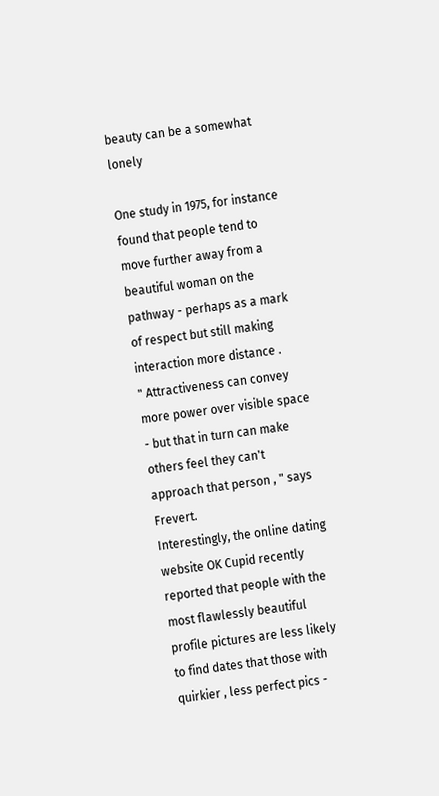beauty can be a somewhat lonely

One study in 1975, for instance found that people tend to move further away from a beautiful woman on the pathway - perhaps as a mark of respect but still making interaction more distance .
" Attractiveness can convey more power over visible space - but that in turn can make others feel they can't approach that person , " says Frevert.
Interestingly, the online dating website OK Cupid recently reported that people with the most flawlessly beautiful profile pictures are less likely to find dates that those with quirkier , less perfect pics -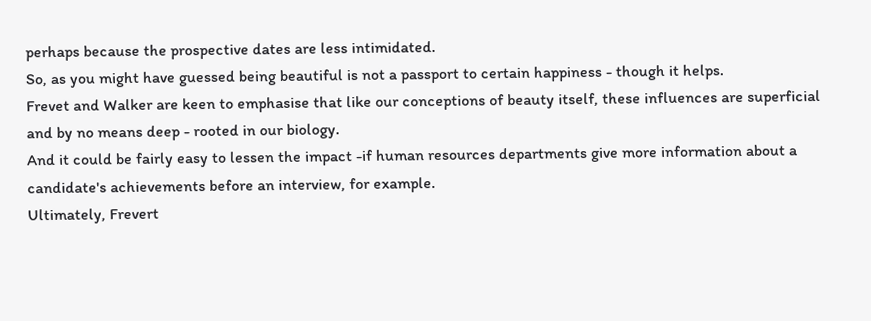perhaps because the prospective dates are less intimidated.
So, as you might have guessed being beautiful is not a passport to certain happiness - though it helps.
Frevet and Walker are keen to emphasise that like our conceptions of beauty itself, these influences are superficial and by no means deep - rooted in our biology.
And it could be fairly easy to lessen the impact -if human resources departments give more information about a candidate's achievements before an interview, for example.
Ultimately, Frevert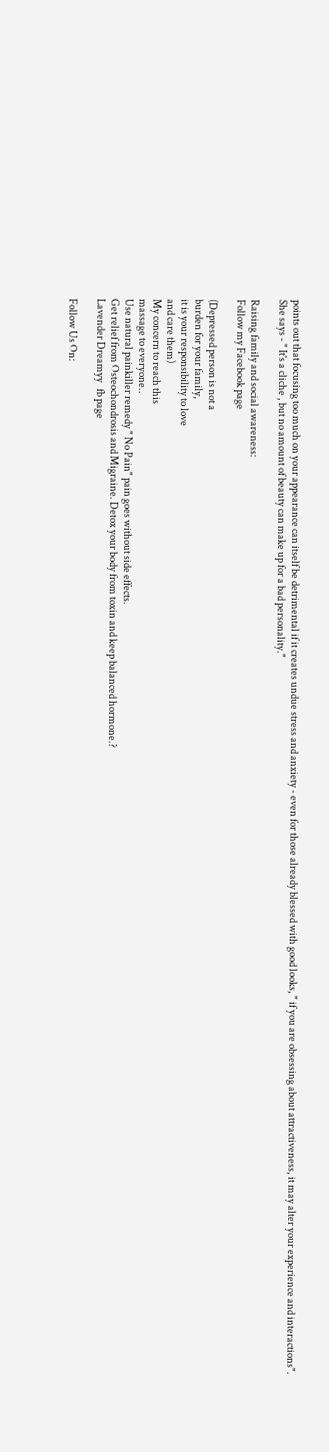points out that focusing too much on your appearance can itself be detrimental if it creates undue stress and anxiety - even for those already blessed with good looks, " if you are obsessing about attractiveness, it may alter your experience and interactions".
She says - " It's a cliche , but no amount of beauty can make up for a bad personality."

Raising family and social awareness:
Follow my Facebook page

(Depressed person is not a
burden for your family,
it is your responsibility to love
and care them)
My concern to reach this
massage to everyone..
Use natural painkiller remedy " No Pain" pain goes without side effects.
Get relief from Osteochondrosis and Migraine. Detox your body from toxin and keep balanced hormone.?
Lavender Dreamyy   fb page

Follow Us On: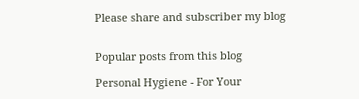Please share and subscriber my blog


Popular posts from this blog

Personal Hygiene - For Your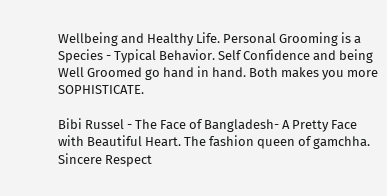Wellbeing and Healthy Life. Personal Grooming is a Species - Typical Behavior. Self Confidence and being Well Groomed go hand in hand. Both makes you more SOPHISTICATE.

Bibi Russel - The Face of Bangladesh- A Pretty Face with Beautiful Heart. The fashion queen of gamchha. Sincere Respect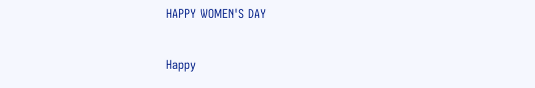HAPPY WOMEN'S DAY

Happy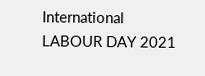International LABOUR DAY 2021